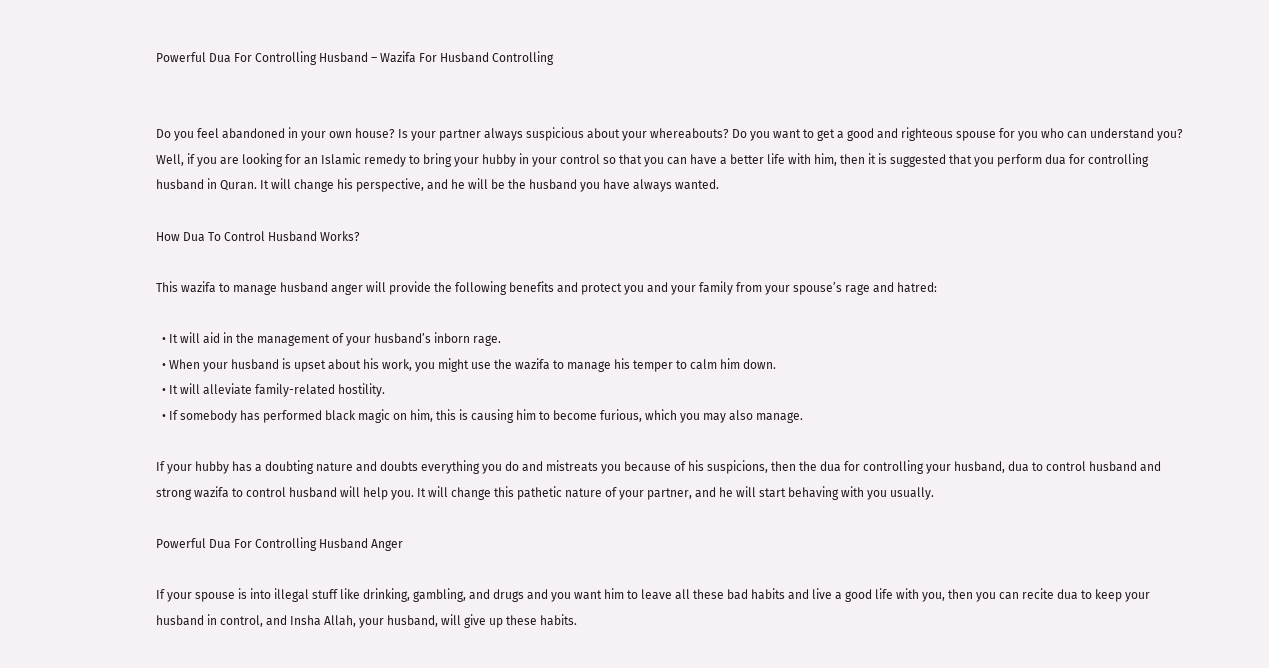Powerful Dua For Controlling Husband – Wazifa For Husband Controlling


Do you feel abandoned in your own house? Is your partner always suspicious about your whereabouts? Do you want to get a good and righteous spouse for you who can understand you? Well, if you are looking for an Islamic remedy to bring your hubby in your control so that you can have a better life with him, then it is suggested that you perform dua for controlling husband in Quran. It will change his perspective, and he will be the husband you have always wanted.

How Dua To Control Husband Works?

This wazifa to manage husband anger will provide the following benefits and protect you and your family from your spouse’s rage and hatred:

  • It will aid in the management of your husband’s inborn rage.
  • When your husband is upset about his work, you might use the wazifa to manage his temper to calm him down.
  • It will alleviate family-related hostility.
  • If somebody has performed black magic on him, this is causing him to become furious, which you may also manage.

If your hubby has a doubting nature and doubts everything you do and mistreats you because of his suspicions, then the dua for controlling your husband, dua to control husband and strong wazifa to control husband will help you. It will change this pathetic nature of your partner, and he will start behaving with you usually.

Powerful Dua For Controlling Husband Anger

If your spouse is into illegal stuff like drinking, gambling, and drugs and you want him to leave all these bad habits and live a good life with you, then you can recite dua to keep your husband in control, and Insha Allah, your husband, will give up these habits.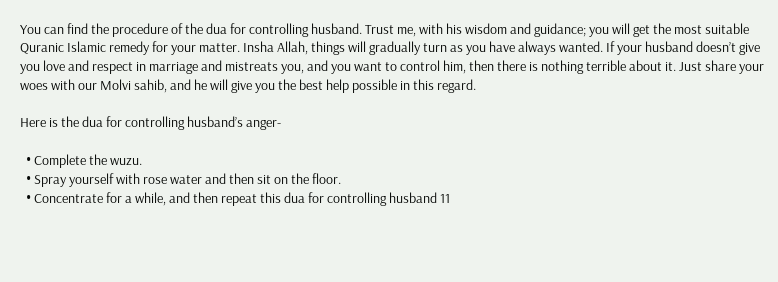You can find the procedure of the dua for controlling husband. Trust me, with his wisdom and guidance; you will get the most suitable Quranic Islamic remedy for your matter. Insha Allah, things will gradually turn as you have always wanted. If your husband doesn’t give you love and respect in marriage and mistreats you, and you want to control him, then there is nothing terrible about it. Just share your woes with our Molvi sahib, and he will give you the best help possible in this regard.

Here is the dua for controlling husband’s anger-

  • Complete the wuzu.
  • Spray yourself with rose water and then sit on the floor.
  • Concentrate for a while, and then repeat this dua for controlling husband 11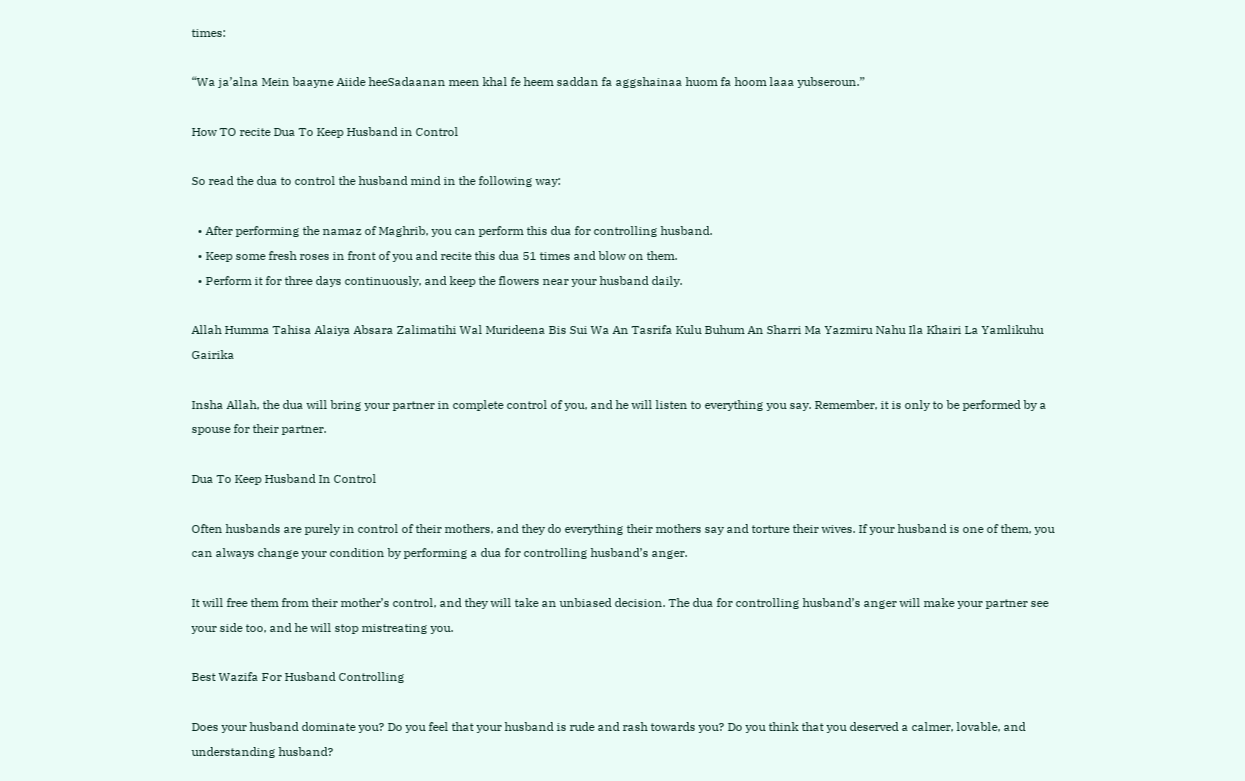times:

“Wa ja’alna Mein baayne Aiide heeSadaanan meen khal fe heem saddan fa aggshainaa huom fa hoom laaa yubseroun.”

How TO recite Dua To Keep Husband in Control

So read the dua to control the husband mind in the following way:

  • After performing the namaz of Maghrib, you can perform this dua for controlling husband.
  • Keep some fresh roses in front of you and recite this dua 51 times and blow on them.
  • Perform it for three days continuously, and keep the flowers near your husband daily.

Allah Humma Tahisa Alaiya Absara Zalimatihi Wal Murideena Bis Sui Wa An Tasrifa Kulu Buhum An Sharri Ma Yazmiru Nahu Ila Khairi La Yamlikuhu Gairika

Insha Allah, the dua will bring your partner in complete control of you, and he will listen to everything you say. Remember, it is only to be performed by a spouse for their partner.

Dua To Keep Husband In Control

Often husbands are purely in control of their mothers, and they do everything their mothers say and torture their wives. If your husband is one of them, you can always change your condition by performing a dua for controlling husband’s anger.

It will free them from their mother’s control, and they will take an unbiased decision. The dua for controlling husband’s anger will make your partner see your side too, and he will stop mistreating you.

Best Wazifa For Husband Controlling

Does your husband dominate you? Do you feel that your husband is rude and rash towards you? Do you think that you deserved a calmer, lovable, and understanding husband?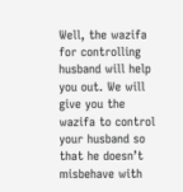Well, the wazifa for controlling husband will help you out. We will give you the wazifa to control your husband so that he doesn’t misbehave with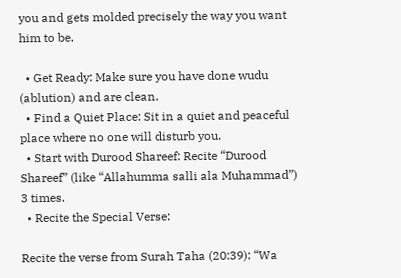you and gets molded precisely the way you want him to be.

  • Get Ready: Make sure you have done wudu (ablution) and are clean.
  • Find a Quiet Place: Sit in a quiet and peaceful place where no one will disturb you.
  • Start with Durood Shareef: Recite “Durood Shareef” (like “Allahumma salli ala Muhammad”) 3 times.
  • Recite the Special Verse:

Recite the verse from Surah Taha (20:39): “Wa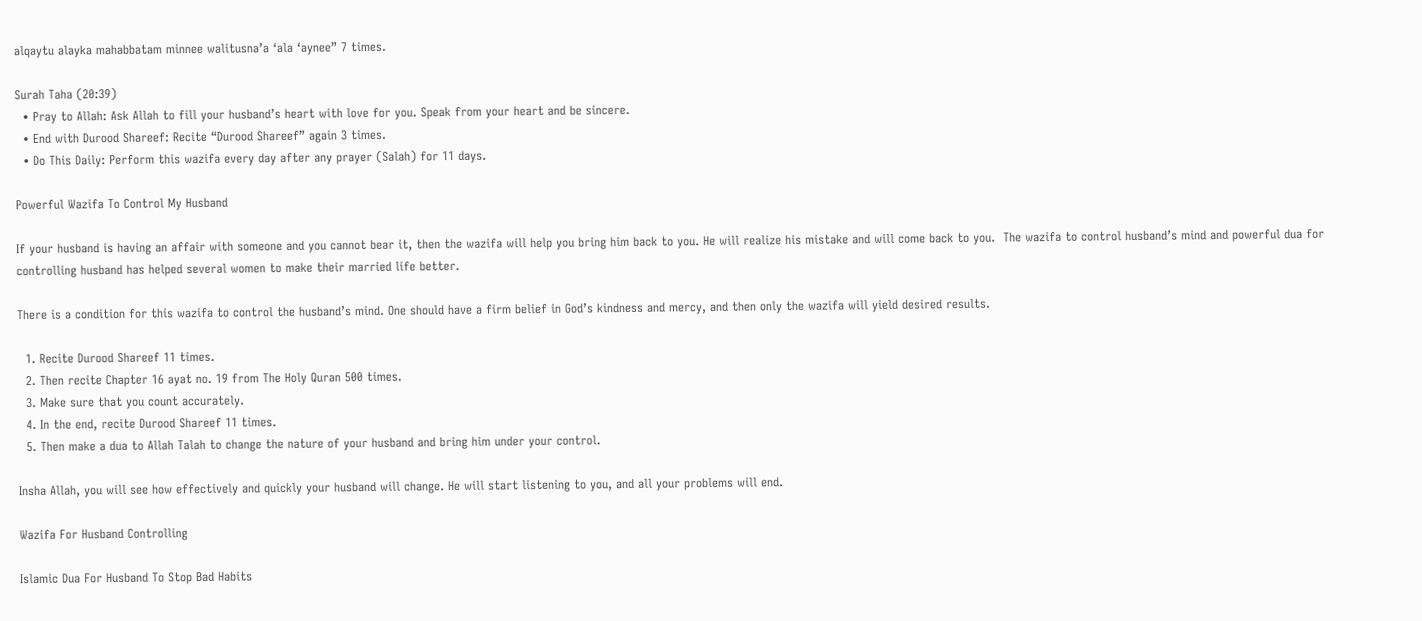alqaytu alayka mahabbatam minnee walitusna’a ‘ala ‘aynee” 7 times.

Surah Taha (20:39)
  • Pray to Allah: Ask Allah to fill your husband’s heart with love for you. Speak from your heart and be sincere.
  • End with Durood Shareef: Recite “Durood Shareef” again 3 times.
  • Do This Daily: Perform this wazifa every day after any prayer (Salah) for 11 days.

Powerful Wazifa To Control My Husband

If your husband is having an affair with someone and you cannot bear it, then the wazifa will help you bring him back to you. He will realize his mistake and will come back to you.  The wazifa to control husband’s mind and powerful dua for controlling husband has helped several women to make their married life better.

There is a condition for this wazifa to control the husband’s mind. One should have a firm belief in God’s kindness and mercy, and then only the wazifa will yield desired results.

  1. Recite Durood Shareef 11 times.
  2. Then recite Chapter 16 ayat no. 19 from The Holy Quran 500 times.
  3. Make sure that you count accurately.
  4. In the end, recite Durood Shareef 11 times.
  5. Then make a dua to Allah Talah to change the nature of your husband and bring him under your control.

Insha Allah, you will see how effectively and quickly your husband will change. He will start listening to you, and all your problems will end.

Wazifa For Husband Controlling

Islamic Dua For Husband To Stop Bad Habits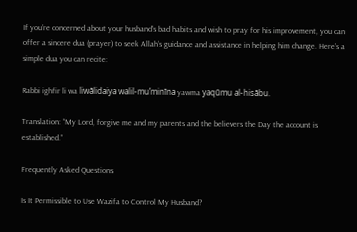If you’re concerned about your husband’s bad habits and wish to pray for his improvement, you can offer a sincere dua (prayer) to seek Allah’s guidance and assistance in helping him change. Here’s a simple dua you can recite:

Rabbi ighfir li wa liwālidaiya walil-mu’minīna yawma yaqūmu al-hisābu.

Translation: “My Lord, forgive me and my parents and the believers the Day the account is established.”

Frequently Asked Questions

Is It Permissible to Use Wazifa to Control My Husband?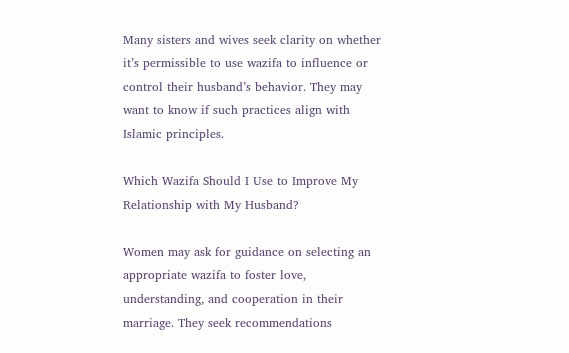Many sisters and wives seek clarity on whether it’s permissible to use wazifa to influence or control their husband’s behavior. They may want to know if such practices align with Islamic principles.

Which Wazifa Should I Use to Improve My Relationship with My Husband?

Women may ask for guidance on selecting an appropriate wazifa to foster love, understanding, and cooperation in their marriage. They seek recommendations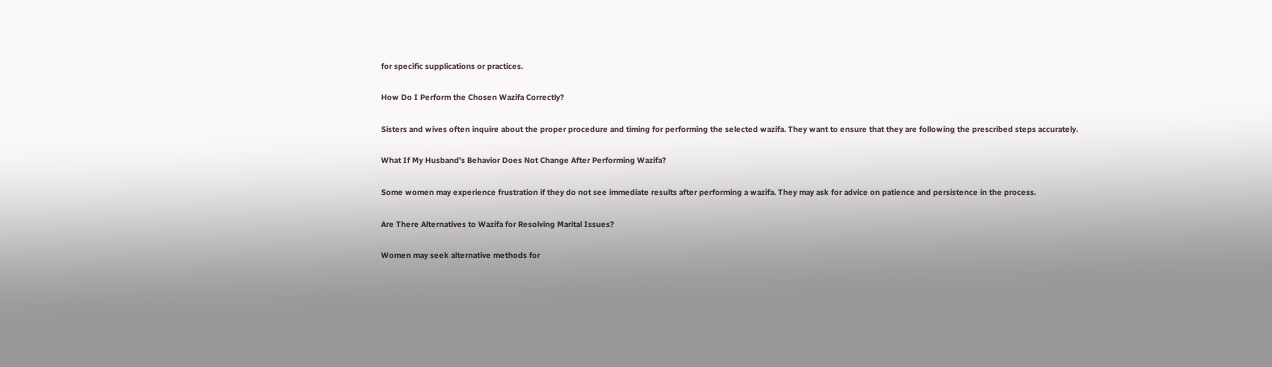for specific supplications or practices.

How Do I Perform the Chosen Wazifa Correctly?

Sisters and wives often inquire about the proper procedure and timing for performing the selected wazifa. They want to ensure that they are following the prescribed steps accurately.

What If My Husband’s Behavior Does Not Change After Performing Wazifa?

Some women may experience frustration if they do not see immediate results after performing a wazifa. They may ask for advice on patience and persistence in the process.

Are There Alternatives to Wazifa for Resolving Marital Issues?

Women may seek alternative methods for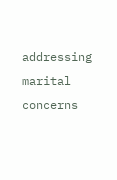addressing marital concerns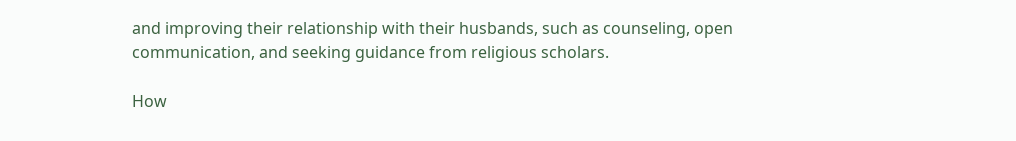and improving their relationship with their husbands, such as counseling, open communication, and seeking guidance from religious scholars.

How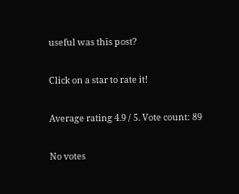useful was this post?

Click on a star to rate it!

Average rating 4.9 / 5. Vote count: 89

No votes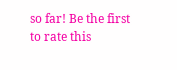so far! Be the first to rate this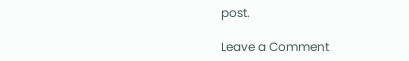post.

Leave a Comment